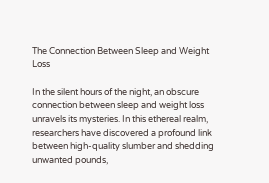The Connection Between Sleep and Weight Loss

In the silent hours of the night, an obscure connection between sleep and weight loss unravels its mysteries. In this ethereal realm, researchers have discovered a profound link between high-quality slumber and shedding unwanted pounds,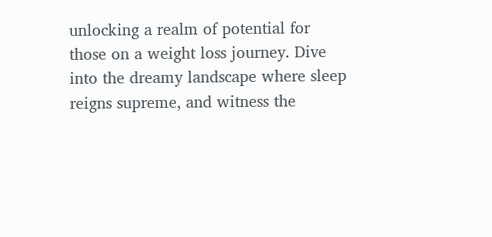unlocking a realm of potential for those on a weight loss journey. Dive into the dreamy landscape where sleep reigns supreme, and witness the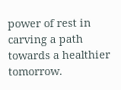power of rest in carving a path towards a healthier tomorrow.